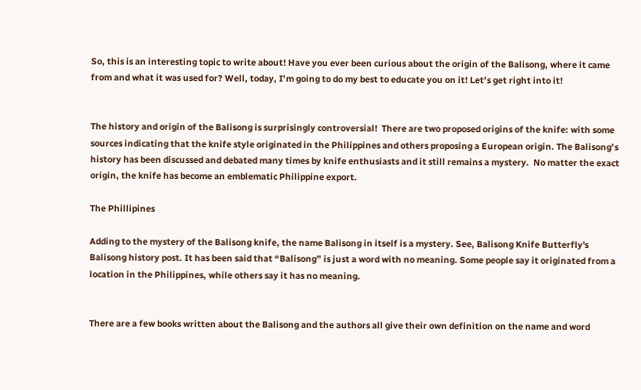So, this is an interesting topic to write about! Have you ever been curious about the origin of the Balisong, where it came from and what it was used for? Well, today, I’m going to do my best to educate you on it! Let’s get right into it!


The history and origin of the Balisong is surprisingly controversial!  There are two proposed origins of the knife: with some sources indicating that the knife style originated in the Philippines and others proposing a European origin. The Balisong’s history has been discussed and debated many times by knife enthusiasts and it still remains a mystery.  No matter the exact origin, the knife has become an emblematic Philippine export.

The Phillipines

Adding to the mystery of the Balisong knife, the name Balisong in itself is a mystery. See, Balisong Knife Butterfly's Balisong history post. It has been said that “Balisong” is just a word with no meaning. Some people say it originated from a location in the Philippines, while others say it has no meaning.


There are a few books written about the Balisong and the authors all give their own definition on the name and word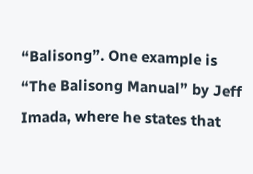“Balisong”. One example is “The Balisong Manual” by Jeff Imada, where he states that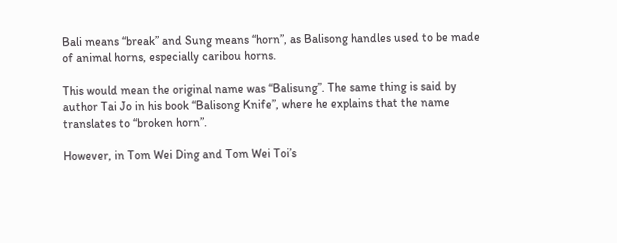Bali means “break” and Sung means “horn”, as Balisong handles used to be made of animal horns, especially caribou horns.

This would mean the original name was “Balisung”. The same thing is said by author Tai Jo in his book “Balisong Knife”, where he explains that the name translates to “broken horn”.

However, in Tom Wei Ding and Tom Wei Toi’s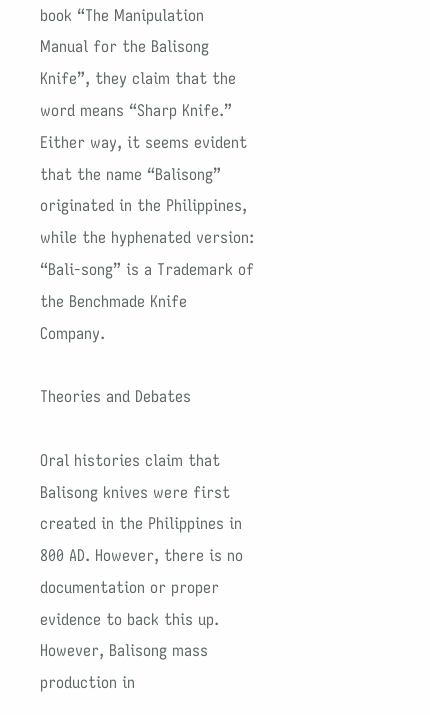book “The Manipulation Manual for the Balisong Knife”, they claim that the word means “Sharp Knife.” Either way, it seems evident that the name “Balisong” originated in the Philippines, while the hyphenated version: “Bali-song” is a Trademark of the Benchmade Knife Company.

Theories and Debates

Oral histories claim that Balisong knives were first created in the Philippines in 800 AD. However, there is no documentation or proper evidence to back this up. However, Balisong mass production in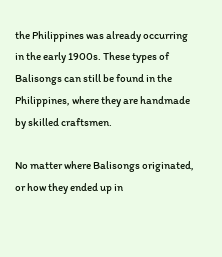the Philippines was already occurring in the early 1900s. These types of Balisongs can still be found in the Philippines, where they are handmade by skilled craftsmen.

No matter where Balisongs originated, or how they ended up in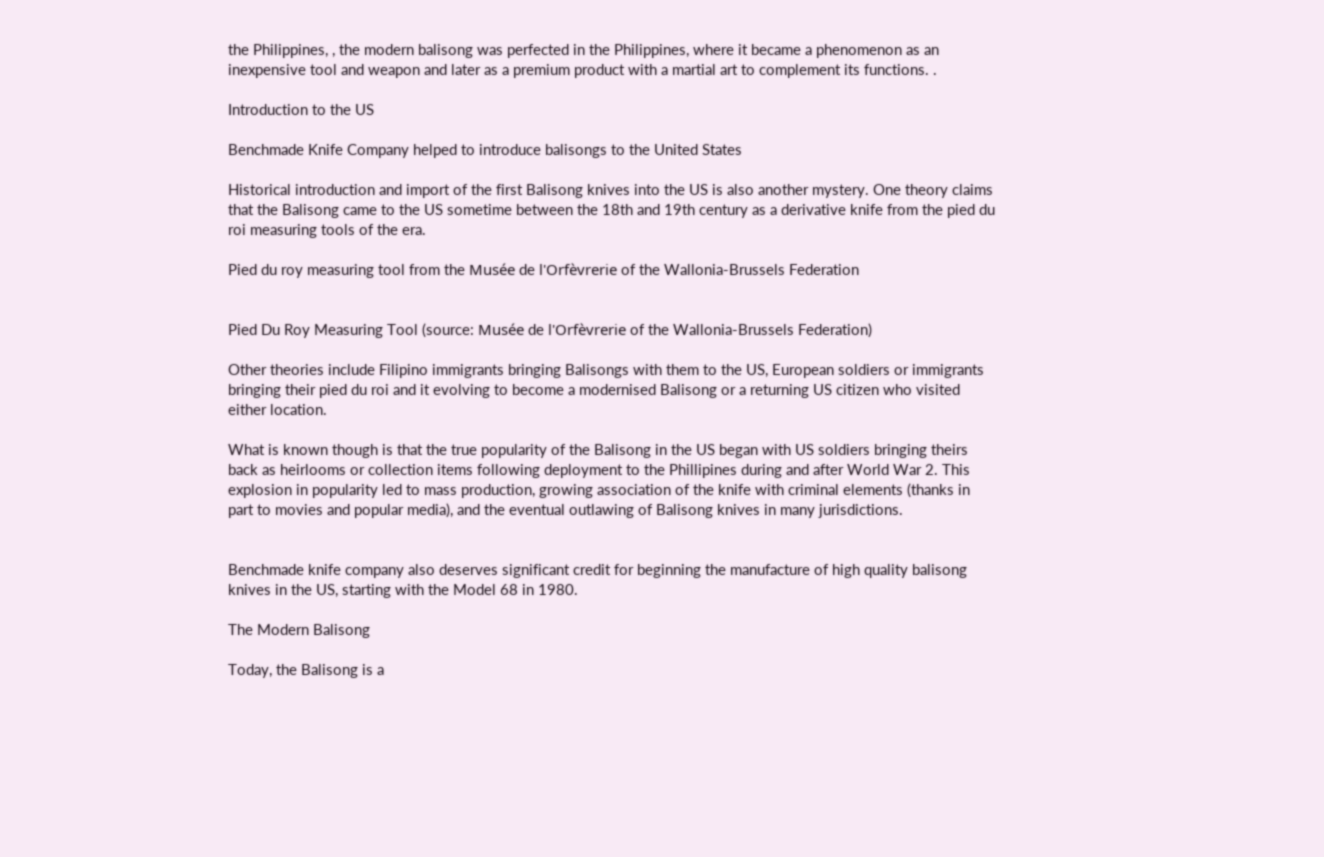the Philippines, , the modern balisong was perfected in the Philippines, where it became a phenomenon as an inexpensive tool and weapon and later as a premium product with a martial art to complement its functions. .

Introduction to the US

Benchmade Knife Company helped to introduce balisongs to the United States

Historical introduction and import of the first Balisong knives into the US is also another mystery. One theory claims that the Balisong came to the US sometime between the 18th and 19th century as a derivative knife from the pied du roi measuring tools of the era.

Pied du roy measuring tool from the Musée de l'Orfèvrerie of the Wallonia-Brussels Federation


Pied Du Roy Measuring Tool (source: Musée de l'Orfèvrerie of the Wallonia-Brussels Federation)

Other theories include Filipino immigrants bringing Balisongs with them to the US, European soldiers or immigrants bringing their pied du roi and it evolving to become a modernised Balisong or a returning US citizen who visited either location.

What is known though is that the true popularity of the Balisong in the US began with US soldiers bringing theirs back as heirlooms or collection items following deployment to the Phillipines during and after World War 2. This explosion in popularity led to mass production, growing association of the knife with criminal elements (thanks in part to movies and popular media), and the eventual outlawing of Balisong knives in many jurisdictions.


Benchmade knife company also deserves significant credit for beginning the manufacture of high quality balisong knives in the US, starting with the Model 68 in 1980.

The Modern Balisong

Today, the Balisong is a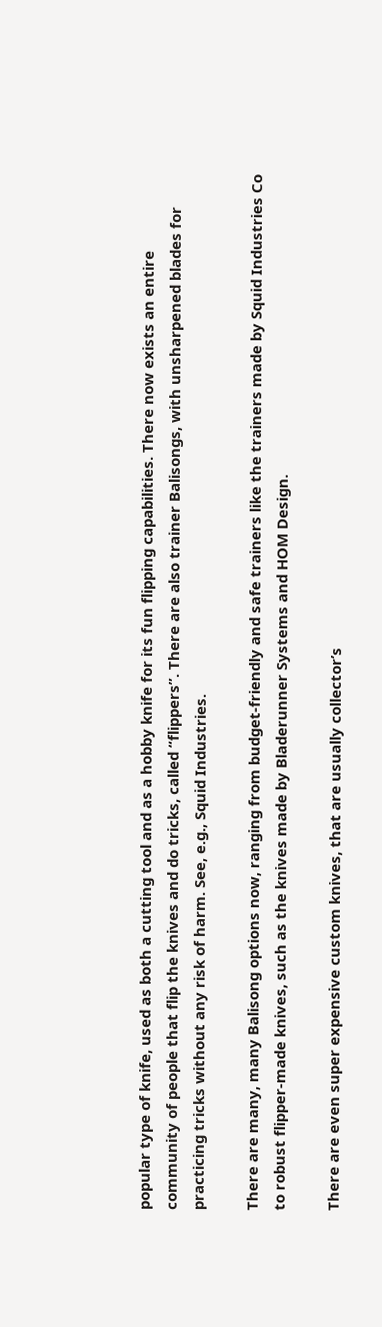popular type of knife, used as both a cutting tool and as a hobby knife for its fun flipping capabilities. There now exists an entire community of people that flip the knives and do tricks, called “flippers”. There are also trainer Balisongs, with unsharpened blades for practicing tricks without any risk of harm. See, e.g., Squid Industries.

There are many, many Balisong options now, ranging from budget-friendly and safe trainers like the trainers made by Squid Industries Co to robust flipper-made knives, such as the knives made by Bladerunner Systems and HOM Design.

There are even super expensive custom knives, that are usually collector’s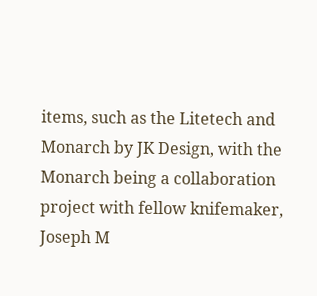items, such as the Litetech and Monarch by JK Design, with the Monarch being a collaboration project with fellow knifemaker, Joseph M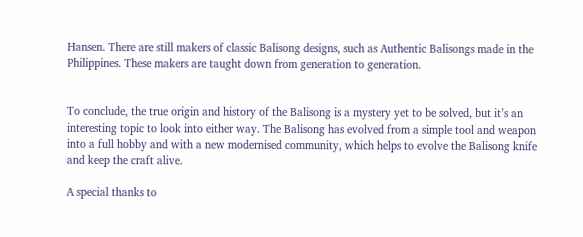Hansen. There are still makers of classic Balisong designs, such as Authentic Balisongs made in the Philippines. These makers are taught down from generation to generation.


To conclude, the true origin and history of the Balisong is a mystery yet to be solved, but it’s an interesting topic to look into either way. The Balisong has evolved from a simple tool and weapon into a full hobby and with a new modernised community, which helps to evolve the Balisong knife and keep the craft alive.

A special thanks to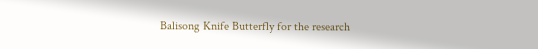Balisong Knife Butterfly for the research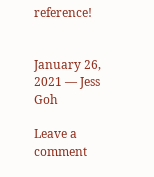reference!


January 26, 2021 — Jess Goh

Leave a comment